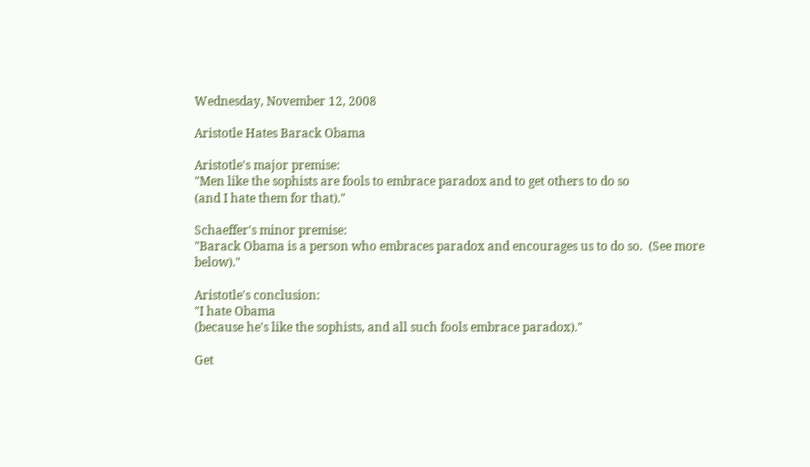Wednesday, November 12, 2008

Aristotle Hates Barack Obama

Aristotle's major premise:
"Men like the sophists are fools to embrace paradox and to get others to do so
(and I hate them for that)."

Schaeffer's minor premise:
"Barack Obama is a person who embraces paradox and encourages us to do so.  (See more below)."

Aristotle's conclusion:
"I hate Obama
(because he's like the sophists, and all such fools embrace paradox)."

Get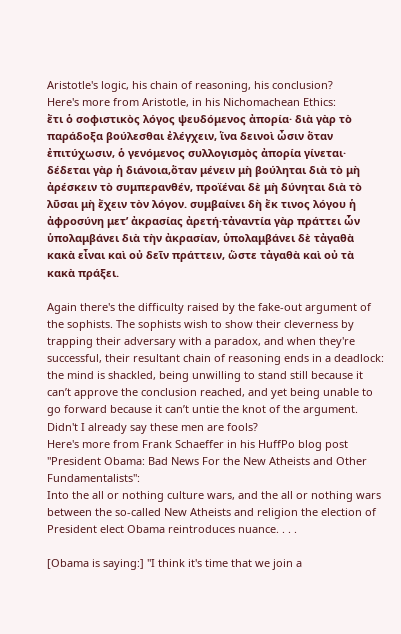Aristotle's logic, his chain of reasoning, his conclusion?
Here's more from Aristotle, in his Nichomachean Ethics:
ἔτι ὁ σοφιστικὸς λόγος ψευδόμενος ἀπορία· διὰ γὰρ τὸ παράδοξα βούλεσθαι ἐλέγχειν, ἵνα δεινοὶ ὦσιν ὅταν ἐπιτύχωσιν, ὁ γενόμενος συλλογισμὸς ἀπορία γίνεται· δέδεται γὰρ ἡ διάνοια,ὅταν μένειν μὴ βούληται διὰ τὸ μὴ ἀρέσκειν τὸ συμπερανθέν, προϊέναι δὲ μὴ δύνηται διὰ τὸ λῦσαι μὴ ἔχειν τὸν λόγον. συμβαίνει δὴ ἔκ τινος λόγου ἡ ἀφροσύνη μετ’ ἀκρασίας ἀρετή·τἀναντία γὰρ πράττει ὧν ὑπολαμβάνει διὰ τὴν ἀκρασίαν, ὑπολαμβάνει δὲ τἀγαθὰ κακὰ εἶναι καὶ οὐ δεῖν πράττειν, ὥστε τἀγαθὰ καὶ οὐ τὰ κακὰ πράξει.

Again there's the difficulty raised by the fake-out argument of the sophists. The sophists wish to show their cleverness by trapping their adversary with a paradox, and when they're successful, their resultant chain of reasoning ends in a deadlock: the mind is shackled, being unwilling to stand still because it can’t approve the conclusion reached, and yet being unable to go forward because it can’t untie the knot of the argument. Didn't I already say these men are fools?
Here's more from Frank Schaeffer in his HuffPo blog post "President Obama: Bad News For the New Atheists and Other Fundamentalists":
Into the all or nothing culture wars, and the all or nothing wars between the so-called New Atheists and religion the election of President elect Obama reintroduces nuance. . . .

[Obama is saying:] "I think it's time that we join a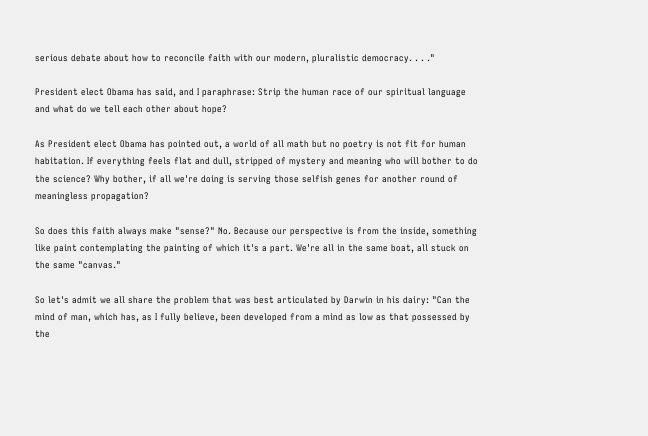serious debate about how to reconcile faith with our modern, pluralistic democracy. . . ."

President elect Obama has said, and I paraphrase: Strip the human race of our spiritual language and what do we tell each other about hope?

As President elect Obama has pointed out, a world of all math but no poetry is not fit for human habitation. If everything feels flat and dull, stripped of mystery and meaning who will bother to do the science? Why bother, if all we're doing is serving those selfish genes for another round of meaningless propagation?

So does this faith always make "sense?" No. Because our perspective is from the inside, something like paint contemplating the painting of which it's a part. We're all in the same boat, all stuck on the same "canvas."

So let's admit we all share the problem that was best articulated by Darwin in his dairy: "Can the mind of man, which has, as I fully believe, been developed from a mind as low as that possessed by the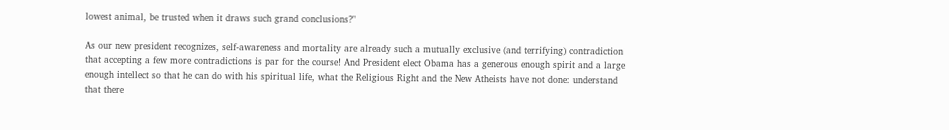lowest animal, be trusted when it draws such grand conclusions?"

As our new president recognizes, self-awareness and mortality are already such a mutually exclusive (and terrifying) contradiction that accepting a few more contradictions is par for the course! And President elect Obama has a generous enough spirit and a large enough intellect so that he can do with his spiritual life, what the Religious Right and the New Atheists have not done: understand that there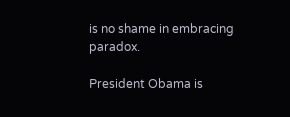is no shame in embracing paradox.

President Obama is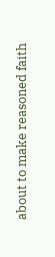about to make reasoned faith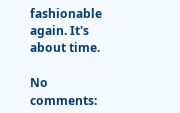fashionable again. It's about time.

No comments: